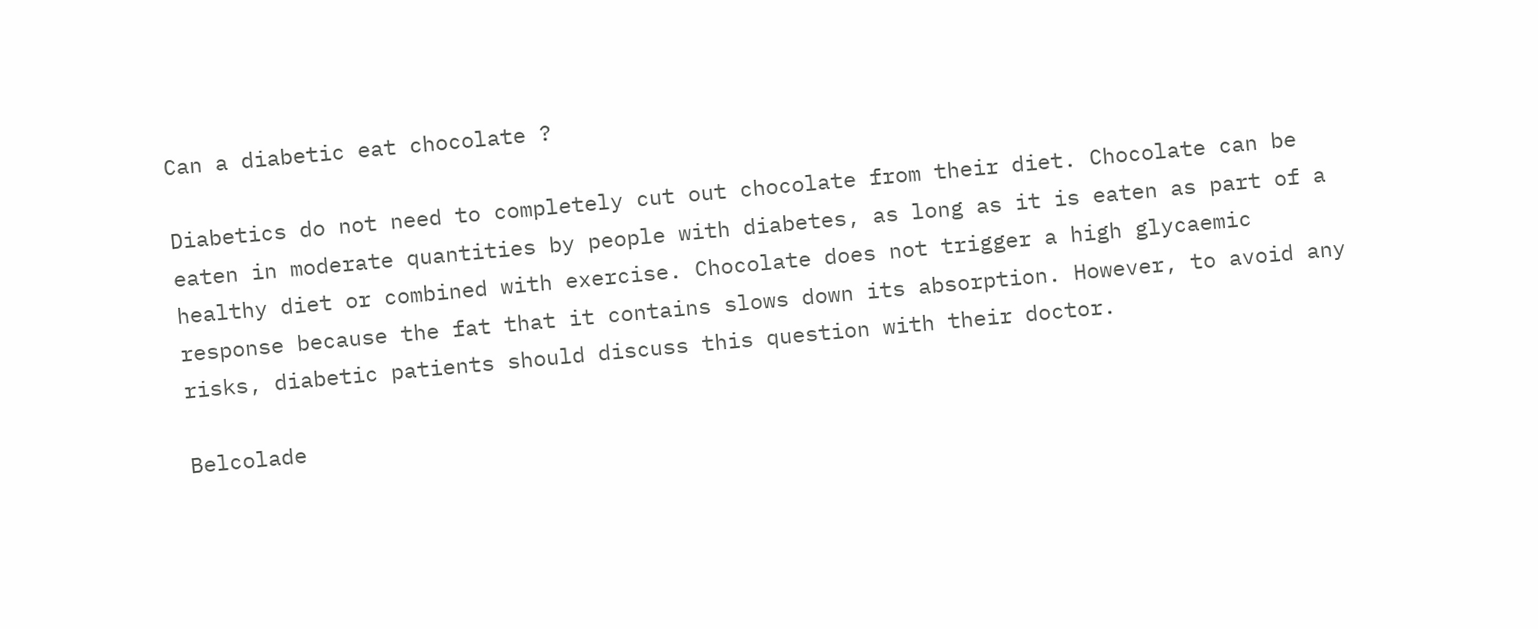Can a diabetic eat chocolate ?

Diabetics do not need to completely cut out chocolate from their diet. Chocolate can be eaten in moderate quantities by people with diabetes, as long as it is eaten as part of a healthy diet or combined with exercise. Chocolate does not trigger a high glycaemic response because the fat that it contains slows down its absorption. However, to avoid any risks, diabetic patients should discuss this question with their doctor.

Belcolade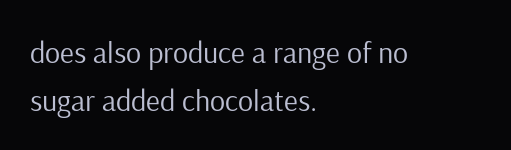does also produce a range of no sugar added chocolates.